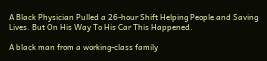A Black Physician Pulled a 26-hour Shift Helping People and Saving Lives. But On His Way To His Car This Happened.

A black man from a working-class family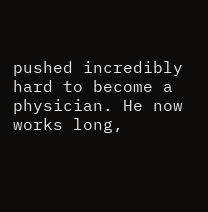pushed incredibly hard to become a physician. He now works long,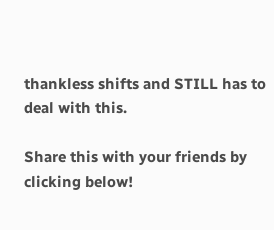thankless shifts and STILL has to deal with this.

Share this with your friends by clicking below!